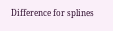Difference for splines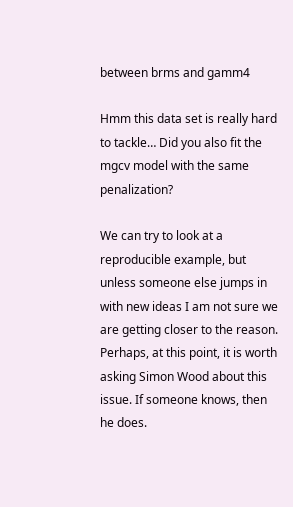between brms and gamm4

Hmm this data set is really hard to tackle… Did you also fit the mgcv model with the same penalization?

We can try to look at a reproducible example, but unless someone else jumps in with new ideas I am not sure we are getting closer to the reason. Perhaps, at this point, it is worth asking Simon Wood about this issue. If someone knows, then he does.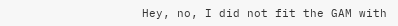Hey, no, I did not fit the GAM with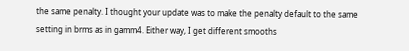the same penalty. I thought your update was to make the penalty default to the same setting in brms as in gamm4. Either way, I get different smooths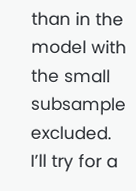than in the model with the small subsample excluded. I’ll try for a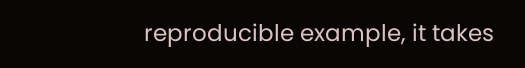reproducible example, it takes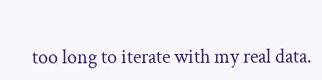too long to iterate with my real data.